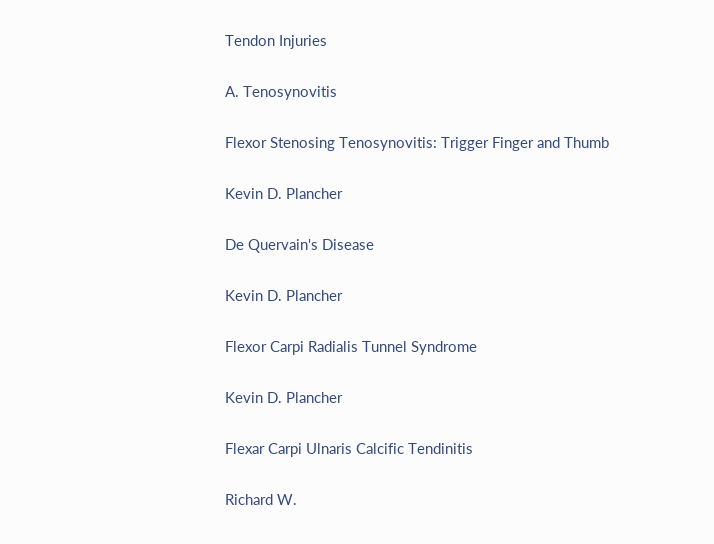Tendon Injuries

A. Tenosynovitis

Flexor Stenosing Tenosynovitis: Trigger Finger and Thumb

Kevin D. Plancher

De Quervain's Disease

Kevin D. Plancher

Flexor Carpi Radialis Tunnel Syndrome

Kevin D. Plancher

Flexar Carpi Ulnaris Calcific Tendinitis

Richard W.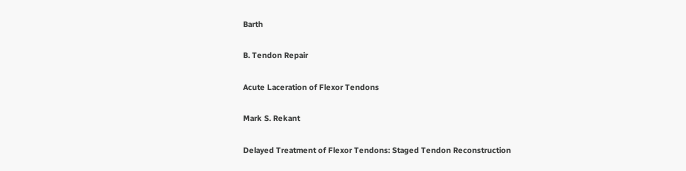Barth

B. Tendon Repair

Acute Laceration of Flexor Tendons

Mark S. Rekant

Delayed Treatment of Flexor Tendons: Staged Tendon Reconstruction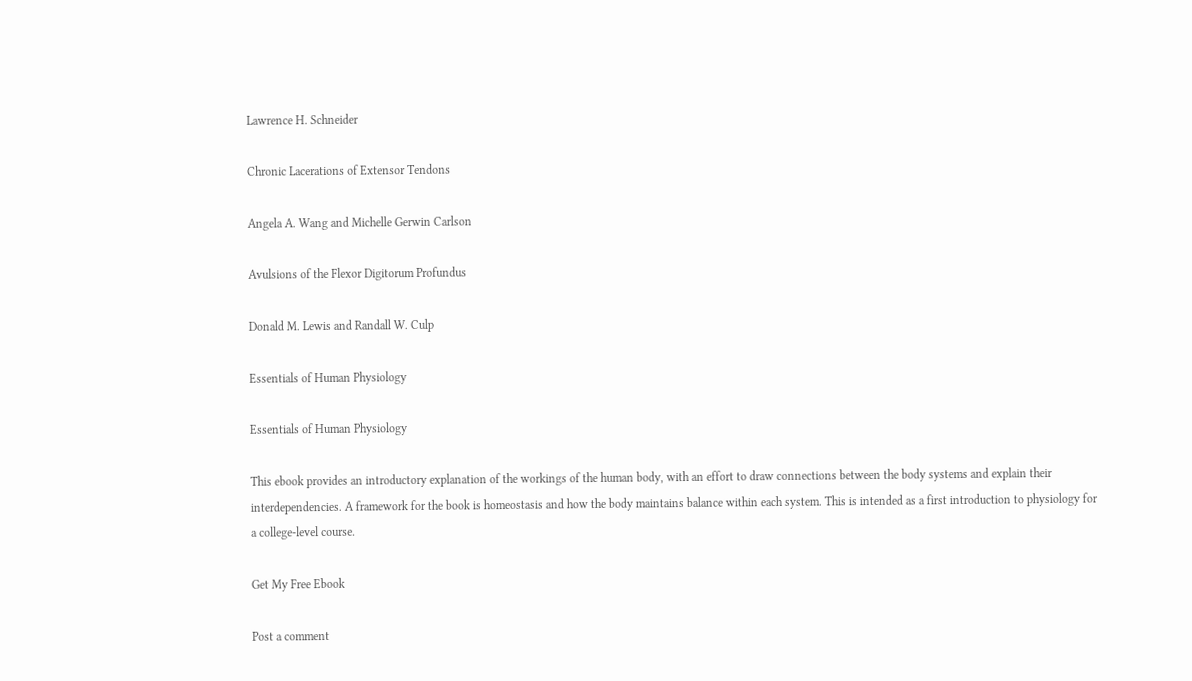Lawrence H. Schneider

Chronic Lacerations of Extensor Tendons

Angela A. Wang and Michelle Gerwin Carlson

Avulsions of the Flexor Digitorum Profundus

Donald M. Lewis and Randall W. Culp

Essentials of Human Physiology

Essentials of Human Physiology

This ebook provides an introductory explanation of the workings of the human body, with an effort to draw connections between the body systems and explain their interdependencies. A framework for the book is homeostasis and how the body maintains balance within each system. This is intended as a first introduction to physiology for a college-level course.

Get My Free Ebook

Post a comment